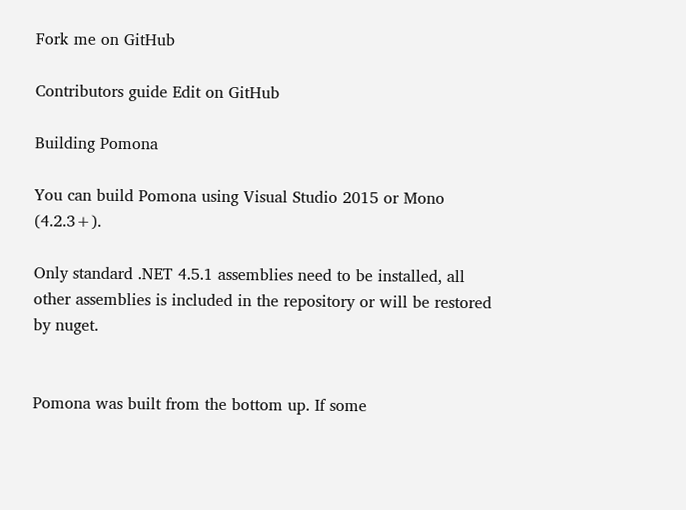Fork me on GitHub

Contributors guide Edit on GitHub

Building Pomona

You can build Pomona using Visual Studio 2015 or Mono (4.2.3+).

Only standard .NET 4.5.1 assemblies need to be installed, all other assemblies is included in the repository or will be restored by nuget.


Pomona was built from the bottom up. If some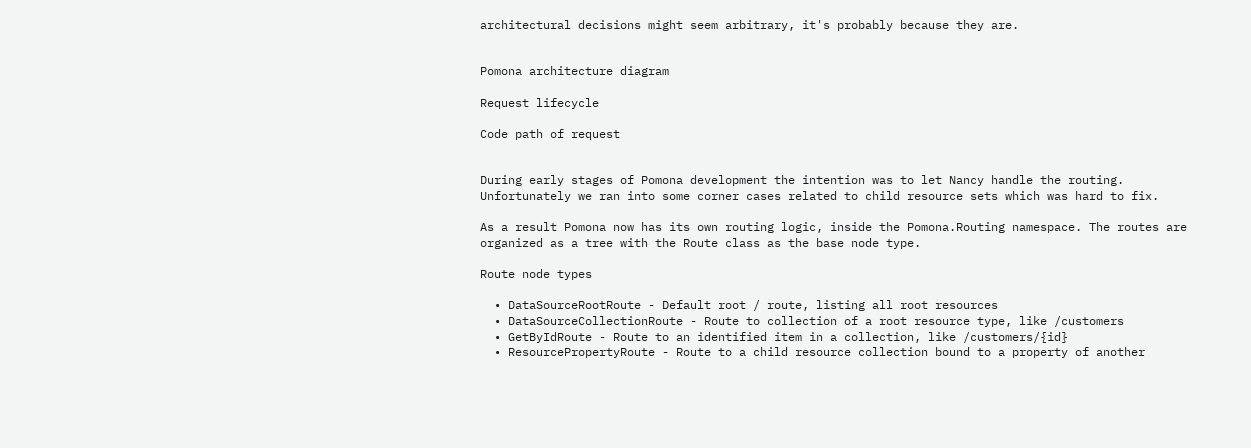architectural decisions might seem arbitrary, it's probably because they are.


Pomona architecture diagram

Request lifecycle

Code path of request


During early stages of Pomona development the intention was to let Nancy handle the routing. Unfortunately we ran into some corner cases related to child resource sets which was hard to fix.

As a result Pomona now has its own routing logic, inside the Pomona.Routing namespace. The routes are organized as a tree with the Route class as the base node type.

Route node types

  • DataSourceRootRoute - Default root / route, listing all root resources
  • DataSourceCollectionRoute - Route to collection of a root resource type, like /customers
  • GetByIdRoute - Route to an identified item in a collection, like /customers/{id}
  • ResourcePropertyRoute - Route to a child resource collection bound to a property of another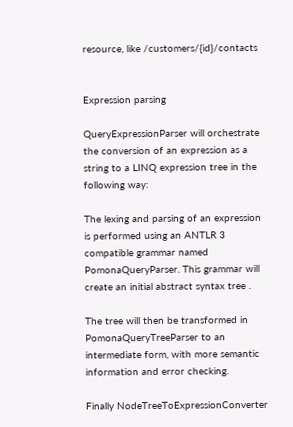resource, like /customers/{id}/contacts


Expression parsing

QueryExpressionParser will orchestrate the conversion of an expression as a string to a LINQ expression tree in the following way:

The lexing and parsing of an expression is performed using an ANTLR 3 compatible grammar named PomonaQueryParser. This grammar will create an initial abstract syntax tree .

The tree will then be transformed in PomonaQueryTreeParser to an intermediate form, with more semantic information and error checking.

Finally NodeTreeToExpressionConverter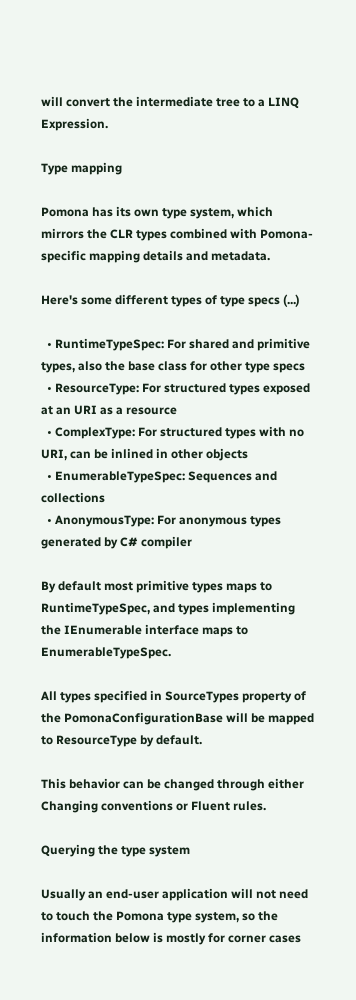will convert the intermediate tree to a LINQ Expression.

Type mapping

Pomona has its own type system, which mirrors the CLR types combined with Pomona-specific mapping details and metadata.

Here's some different types of type specs (...)

  • RuntimeTypeSpec: For shared and primitive types, also the base class for other type specs
  • ResourceType: For structured types exposed at an URI as a resource
  • ComplexType: For structured types with no URI, can be inlined in other objects
  • EnumerableTypeSpec: Sequences and collections
  • AnonymousType: For anonymous types generated by C# compiler

By default most primitive types maps to RuntimeTypeSpec, and types implementing the IEnumerable interface maps to EnumerableTypeSpec.

All types specified in SourceTypes property of the PomonaConfigurationBase will be mapped to ResourceType by default.

This behavior can be changed through either Changing conventions or Fluent rules.

Querying the type system

Usually an end-user application will not need to touch the Pomona type system, so the information below is mostly for corner cases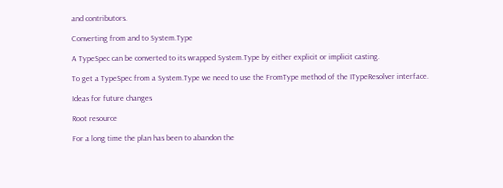and contributors.

Converting from and to System.Type

A TypeSpec can be converted to its wrapped System.Type by either explicit or implicit casting.

To get a TypeSpec from a System.Type we need to use the FromType method of the ITypeResolver interface.

Ideas for future changes

Root resource

For a long time the plan has been to abandon the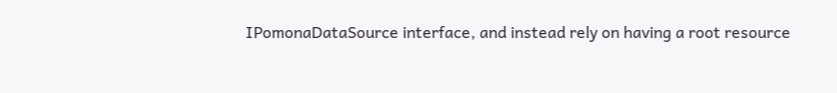IPomonaDataSource interface, and instead rely on having a root resource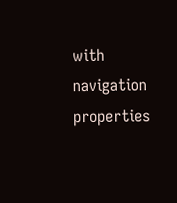with navigation properties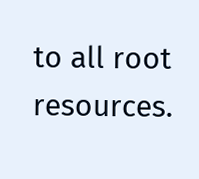to all root resources.